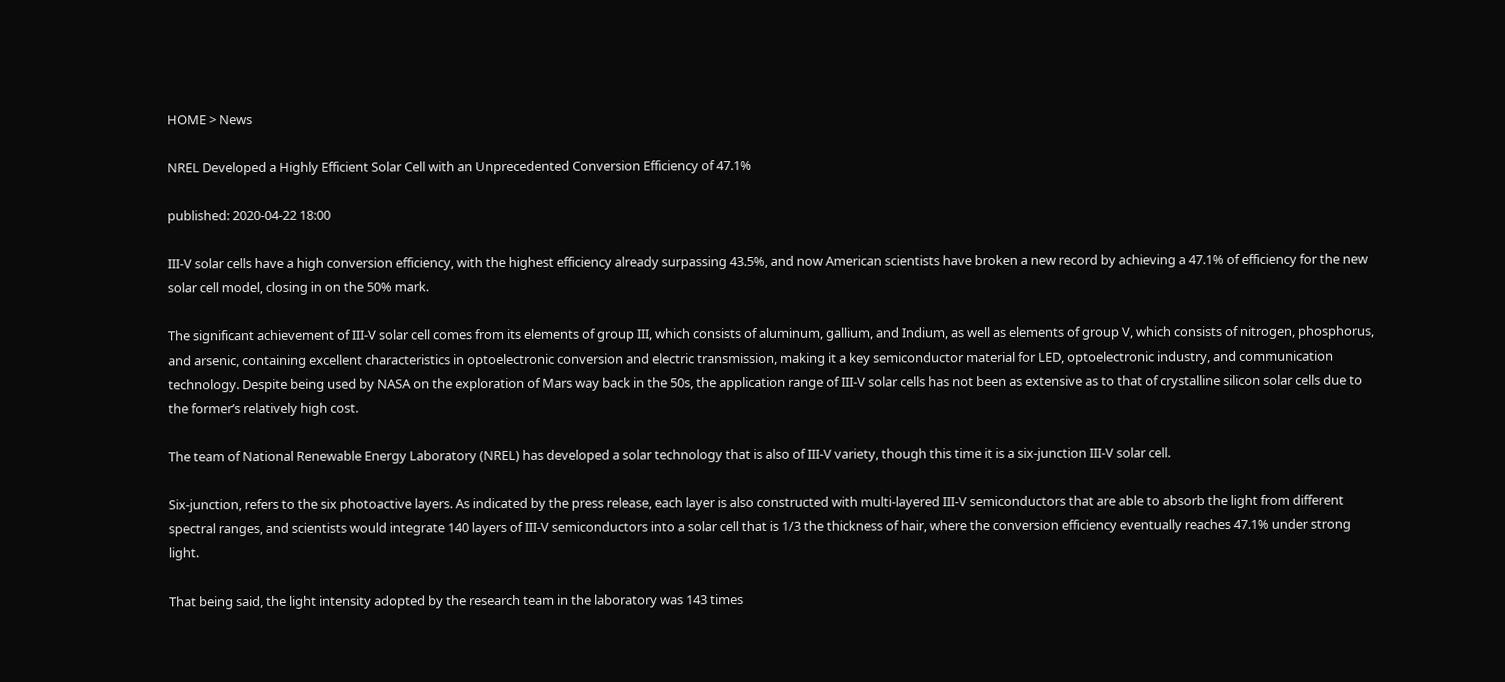HOME > News

NREL Developed a Highly Efficient Solar Cell with an Unprecedented Conversion Efficiency of 47.1%

published: 2020-04-22 18:00

III-V solar cells have a high conversion efficiency, with the highest efficiency already surpassing 43.5%, and now American scientists have broken a new record by achieving a 47.1% of efficiency for the new solar cell model, closing in on the 50% mark.

The significant achievement of III-V solar cell comes from its elements of group III, which consists of aluminum, gallium, and Indium, as well as elements of group V, which consists of nitrogen, phosphorus, and arsenic, containing excellent characteristics in optoelectronic conversion and electric transmission, making it a key semiconductor material for LED, optoelectronic industry, and communication technology. Despite being used by NASA on the exploration of Mars way back in the 50s, the application range of III-V solar cells has not been as extensive as to that of crystalline silicon solar cells due to the former’s relatively high cost.

The team of National Renewable Energy Laboratory (NREL) has developed a solar technology that is also of III-V variety, though this time it is a six-junction III-V solar cell.

Six-junction, refers to the six photoactive layers. As indicated by the press release, each layer is also constructed with multi-layered III-V semiconductors that are able to absorb the light from different spectral ranges, and scientists would integrate 140 layers of III-V semiconductors into a solar cell that is 1/3 the thickness of hair, where the conversion efficiency eventually reaches 47.1% under strong light.

That being said, the light intensity adopted by the research team in the laboratory was 143 times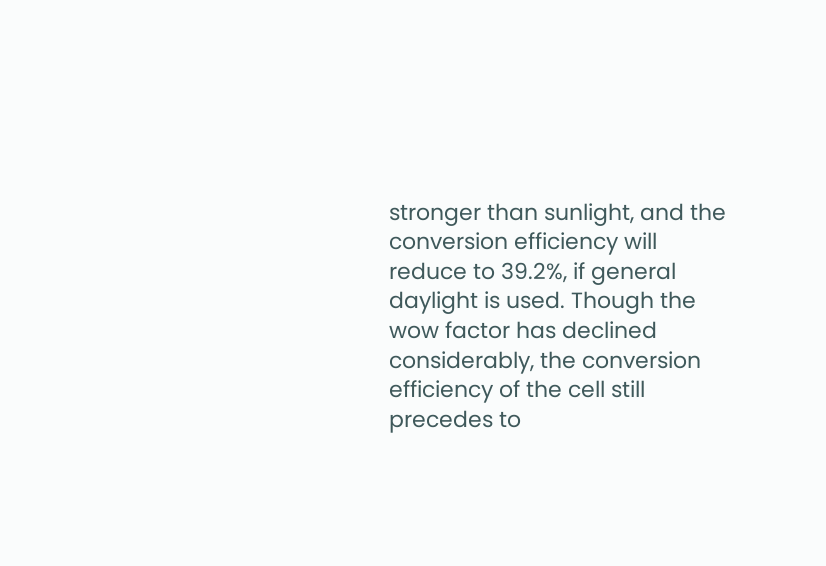stronger than sunlight, and the conversion efficiency will reduce to 39.2%, if general daylight is used. Though the wow factor has declined considerably, the conversion efficiency of the cell still precedes to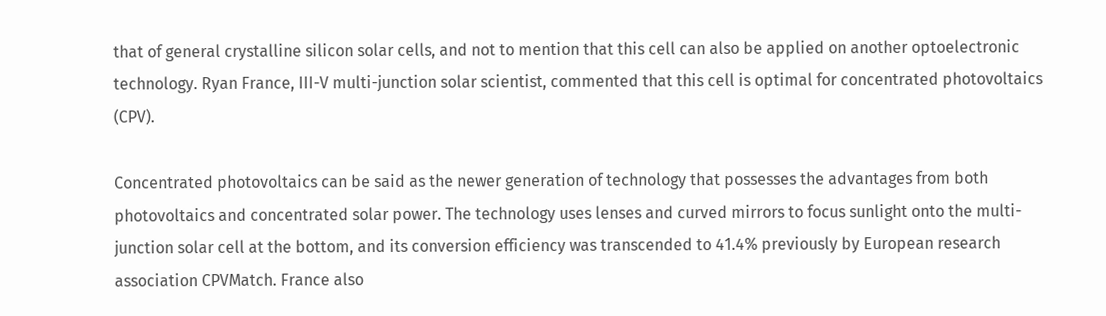that of general crystalline silicon solar cells, and not to mention that this cell can also be applied on another optoelectronic technology. Ryan France, III-V multi-junction solar scientist, commented that this cell is optimal for concentrated photovoltaics (CPV).

Concentrated photovoltaics can be said as the newer generation of technology that possesses the advantages from both photovoltaics and concentrated solar power. The technology uses lenses and curved mirrors to focus sunlight onto the multi-junction solar cell at the bottom, and its conversion efficiency was transcended to 41.4% previously by European research association CPVMatch. France also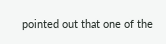pointed out that one of the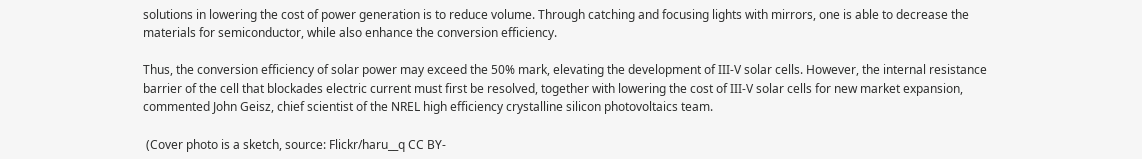solutions in lowering the cost of power generation is to reduce volume. Through catching and focusing lights with mirrors, one is able to decrease the materials for semiconductor, while also enhance the conversion efficiency.

Thus, the conversion efficiency of solar power may exceed the 50% mark, elevating the development of III-V solar cells. However, the internal resistance barrier of the cell that blockades electric current must first be resolved, together with lowering the cost of III-V solar cells for new market expansion, commented John Geisz, chief scientist of the NREL high efficiency crystalline silicon photovoltaics team.

 (Cover photo is a sketch, source: Flickr/haru__q CC BY-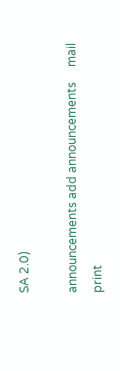SA 2.0)

announcements add announcements     mail print